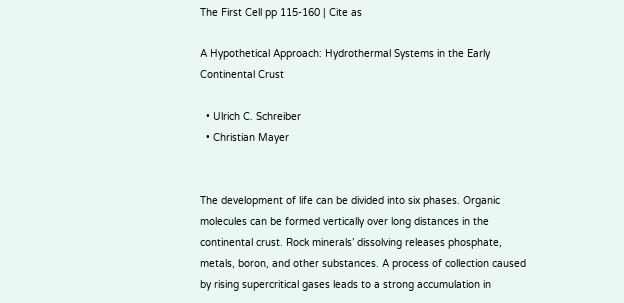The First Cell pp 115-160 | Cite as

A Hypothetical Approach: Hydrothermal Systems in the Early Continental Crust

  • Ulrich C. Schreiber
  • Christian Mayer


The development of life can be divided into six phases. Organic molecules can be formed vertically over long distances in the continental crust. Rock minerals’ dissolving releases phosphate, metals, boron, and other substances. A process of collection caused by rising supercritical gases leads to a strong accumulation in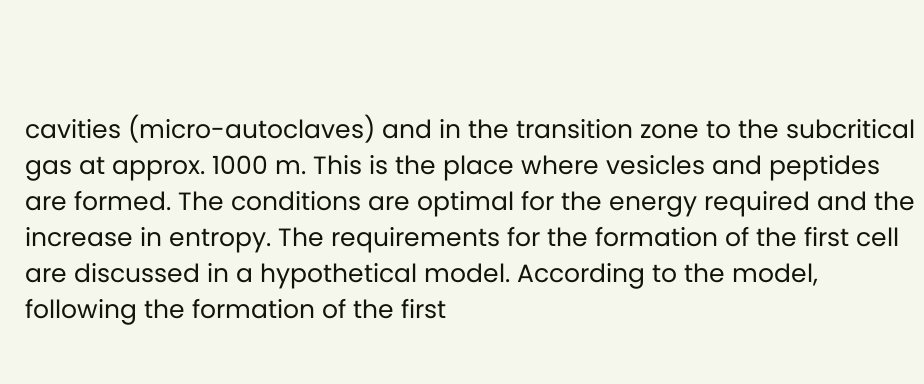cavities (micro-autoclaves) and in the transition zone to the subcritical gas at approx. 1000 m. This is the place where vesicles and peptides are formed. The conditions are optimal for the energy required and the increase in entropy. The requirements for the formation of the first cell are discussed in a hypothetical model. According to the model, following the formation of the first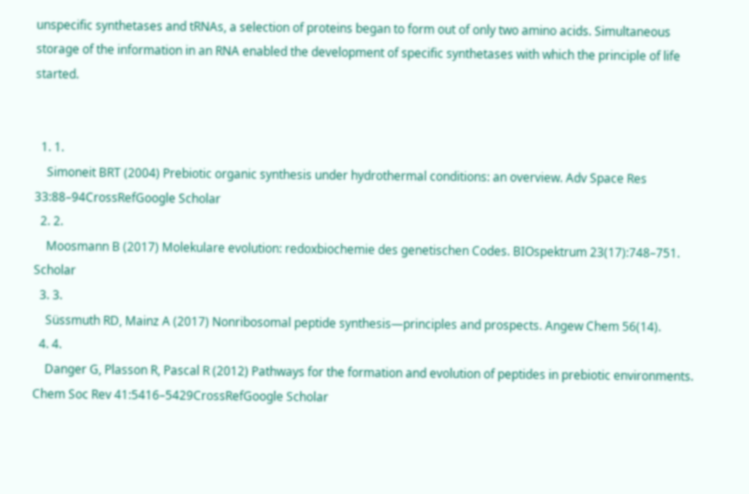unspecific synthetases and tRNAs, a selection of proteins began to form out of only two amino acids. Simultaneous storage of the information in an RNA enabled the development of specific synthetases with which the principle of life started.


  1. 1.
    Simoneit BRT (2004) Prebiotic organic synthesis under hydrothermal conditions: an overview. Adv Space Res 33:88–94CrossRefGoogle Scholar
  2. 2.
    Moosmann B (2017) Molekulare evolution: redoxbiochemie des genetischen Codes. BIOspektrum 23(17):748–751. Scholar
  3. 3.
    Süssmuth RD, Mainz A (2017) Nonribosomal peptide synthesis—principles and prospects. Angew Chem 56(14).
  4. 4.
    Danger G, Plasson R, Pascal R (2012) Pathways for the formation and evolution of peptides in prebiotic environments. Chem Soc Rev 41:5416–5429CrossRefGoogle Scholar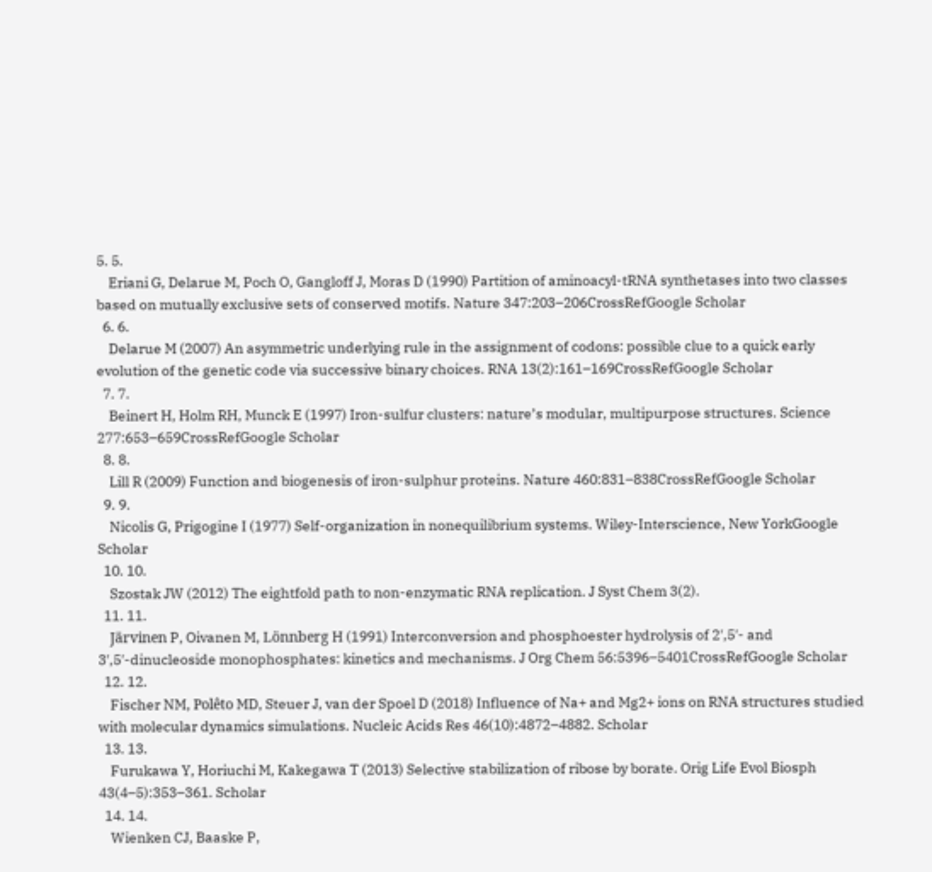5. 5.
    Eriani G, Delarue M, Poch O, Gangloff J, Moras D (1990) Partition of aminoacyl-tRNA synthetases into two classes based on mutually exclusive sets of conserved motifs. Nature 347:203–206CrossRefGoogle Scholar
  6. 6.
    Delarue M (2007) An asymmetric underlying rule in the assignment of codons: possible clue to a quick early evolution of the genetic code via successive binary choices. RNA 13(2):161–169CrossRefGoogle Scholar
  7. 7.
    Beinert H, Holm RH, Munck E (1997) Iron-sulfur clusters: nature’s modular, multipurpose structures. Science 277:653–659CrossRefGoogle Scholar
  8. 8.
    Lill R (2009) Function and biogenesis of iron-sulphur proteins. Nature 460:831–838CrossRefGoogle Scholar
  9. 9.
    Nicolis G, Prigogine I (1977) Self-organization in nonequilibrium systems. Wiley-Interscience, New YorkGoogle Scholar
  10. 10.
    Szostak JW (2012) The eightfold path to non-enzymatic RNA replication. J Syst Chem 3(2).
  11. 11.
    Järvinen P, Oivanen M, Lönnberg H (1991) Interconversion and phosphoester hydrolysis of 2′,5′- and 3′,5′-dinucleoside monophosphates: kinetics and mechanisms. J Org Chem 56:5396–5401CrossRefGoogle Scholar
  12. 12.
    Fischer NM, Polêto MD, Steuer J, van der Spoel D (2018) Influence of Na+ and Mg2+ ions on RNA structures studied with molecular dynamics simulations. Nucleic Acids Res 46(10):4872–4882. Scholar
  13. 13.
    Furukawa Y, Horiuchi M, Kakegawa T (2013) Selective stabilization of ribose by borate. Orig Life Evol Biosph 43(4–5):353–361. Scholar
  14. 14.
    Wienken CJ, Baaske P,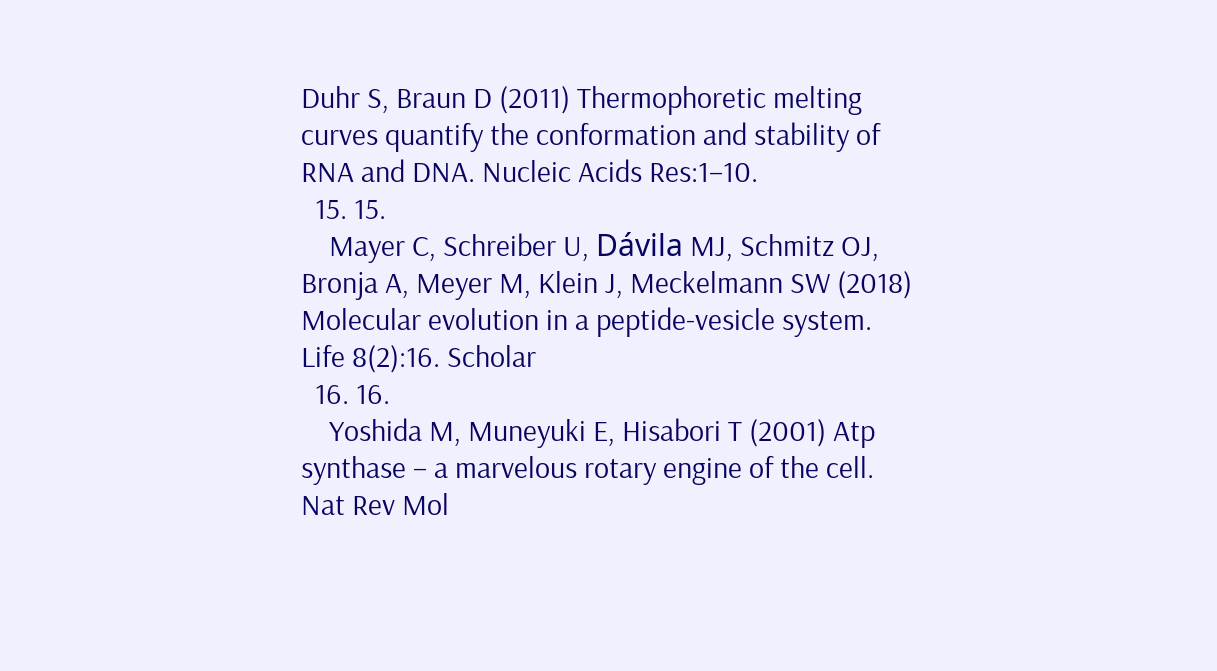Duhr S, Braun D (2011) Thermophoretic melting curves quantify the conformation and stability of RNA and DNA. Nucleic Acids Res:1–10.
  15. 15.
    Mayer C, Schreiber U, Dávila MJ, Schmitz OJ, Bronja A, Meyer M, Klein J, Meckelmann SW (2018) Molecular evolution in a peptide-vesicle system. Life 8(2):16. Scholar
  16. 16.
    Yoshida M, Muneyuki E, Hisabori T (2001) Atp synthase – a marvelous rotary engine of the cell. Nat Rev Mol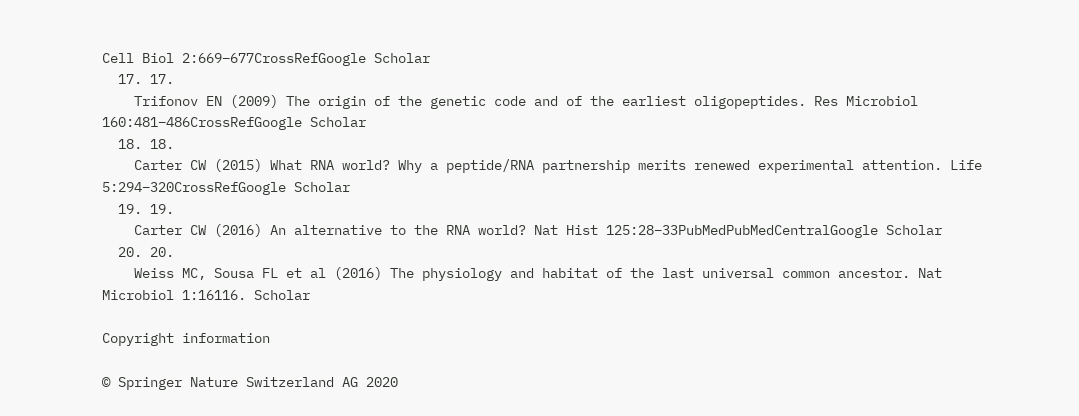Cell Biol 2:669–677CrossRefGoogle Scholar
  17. 17.
    Trifonov EN (2009) The origin of the genetic code and of the earliest oligopeptides. Res Microbiol 160:481–486CrossRefGoogle Scholar
  18. 18.
    Carter CW (2015) What RNA world? Why a peptide/RNA partnership merits renewed experimental attention. Life 5:294–320CrossRefGoogle Scholar
  19. 19.
    Carter CW (2016) An alternative to the RNA world? Nat Hist 125:28–33PubMedPubMedCentralGoogle Scholar
  20. 20.
    Weiss MC, Sousa FL et al (2016) The physiology and habitat of the last universal common ancestor. Nat Microbiol 1:16116. Scholar

Copyright information

© Springer Nature Switzerland AG 2020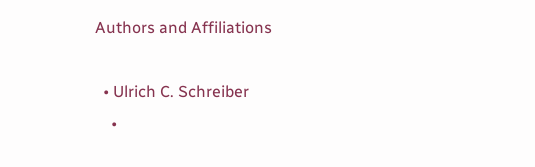Authors and Affiliations

  • Ulrich C. Schreiber
    •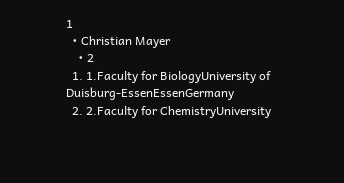1
  • Christian Mayer
    • 2
  1. 1.Faculty for BiologyUniversity of Duisburg-EssenEssenGermany
  2. 2.Faculty for ChemistryUniversity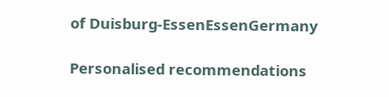of Duisburg-EssenEssenGermany

Personalised recommendations